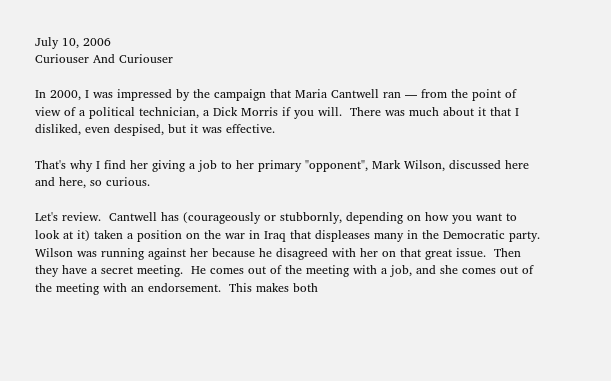July 10, 2006
Curiouser And Curiouser

In 2000, I was impressed by the campaign that Maria Cantwell ran — from the point of view of a political technician, a Dick Morris if you will.  There was much about it that I disliked, even despised, but it was effective.

That's why I find her giving a job to her primary "opponent", Mark Wilson, discussed here and here, so curious.

Let's review.  Cantwell has (courageously or stubbornly, depending on how you want to look at it) taken a position on the war in Iraq that displeases many in the Democratic party.  Wilson was running against her because he disagreed with her on that great issue.  Then they have a secret meeting.  He comes out of the meeting with a job, and she comes out of the meeting with an endorsement.  This makes both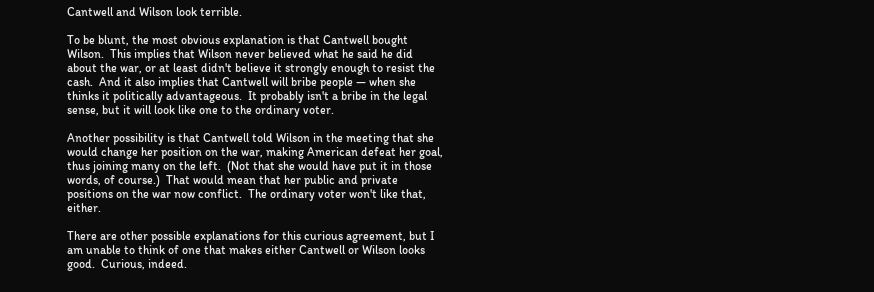Cantwell and Wilson look terrible.

To be blunt, the most obvious explanation is that Cantwell bought Wilson.  This implies that Wilson never believed what he said he did about the war, or at least didn't believe it strongly enough to resist the cash.  And it also implies that Cantwell will bribe people — when she thinks it politically advantageous.  It probably isn't a bribe in the legal sense, but it will look like one to the ordinary voter.

Another possibility is that Cantwell told Wilson in the meeting that she would change her position on the war, making American defeat her goal, thus joining many on the left.  (Not that she would have put it in those words, of course.)  That would mean that her public and private positions on the war now conflict.  The ordinary voter won't like that, either.

There are other possible explanations for this curious agreement, but I am unable to think of one that makes either Cantwell or Wilson looks good.  Curious, indeed.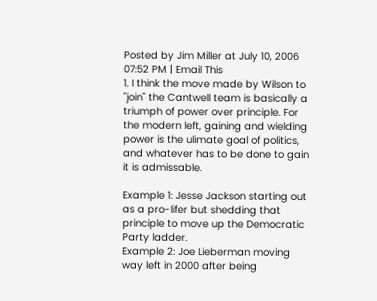Posted by Jim Miller at July 10, 2006 07:52 PM | Email This
1. I think the move made by Wilson to "join" the Cantwell team is basically a triumph of power over principle. For the modern left, gaining and wielding power is the ulimate goal of politics, and whatever has to be done to gain it is admissable.

Example 1: Jesse Jackson starting out as a pro-lifer but shedding that principle to move up the Democratic Party ladder.
Example 2: Joe Lieberman moving way left in 2000 after being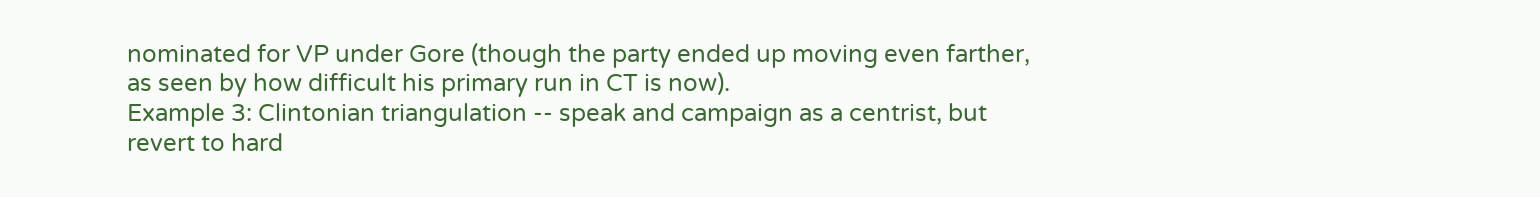nominated for VP under Gore (though the party ended up moving even farther, as seen by how difficult his primary run in CT is now).
Example 3: Clintonian triangulation -- speak and campaign as a centrist, but revert to hard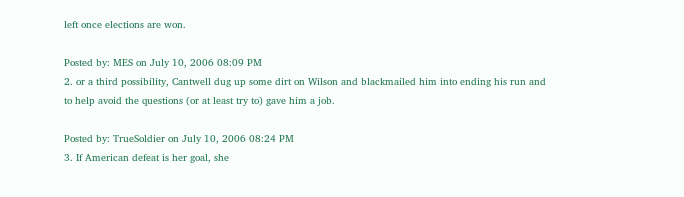left once elections are won.

Posted by: MES on July 10, 2006 08:09 PM
2. or a third possibility, Cantwell dug up some dirt on Wilson and blackmailed him into ending his run and to help avoid the questions (or at least try to) gave him a job.

Posted by: TrueSoldier on July 10, 2006 08:24 PM
3. If American defeat is her goal, she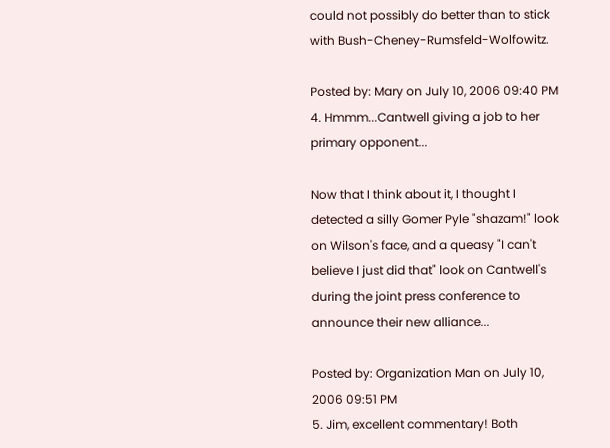could not possibly do better than to stick with Bush-Cheney-Rumsfeld-Wolfowitz.

Posted by: Mary on July 10, 2006 09:40 PM
4. Hmmm...Cantwell giving a job to her primary opponent...

Now that I think about it, I thought I detected a silly Gomer Pyle "shazam!" look on Wilson's face, and a queasy "I can't believe I just did that" look on Cantwell's during the joint press conference to announce their new alliance...

Posted by: Organization Man on July 10, 2006 09:51 PM
5. Jim, excellent commentary! Both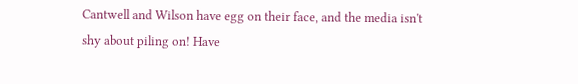Cantwell and Wilson have egg on their face, and the media isn't shy about piling on! Have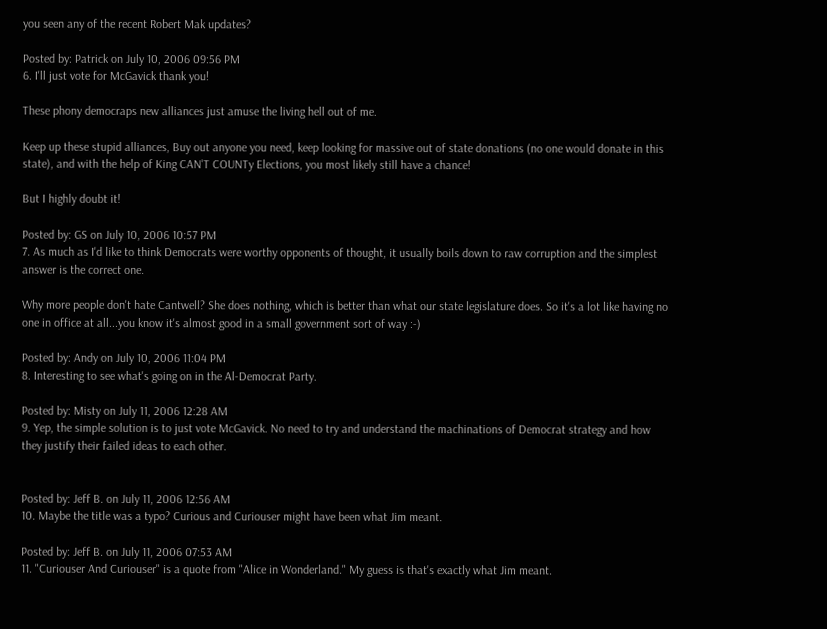you seen any of the recent Robert Mak updates?

Posted by: Patrick on July 10, 2006 09:56 PM
6. I'll just vote for McGavick thank you!

These phony democraps new alliances just amuse the living hell out of me.

Keep up these stupid alliances, Buy out anyone you need, keep looking for massive out of state donations (no one would donate in this state), and with the help of King CAN'T COUNTy Elections, you most likely still have a chance!

But I highly doubt it!

Posted by: GS on July 10, 2006 10:57 PM
7. As much as I'd like to think Democrats were worthy opponents of thought, it usually boils down to raw corruption and the simplest answer is the correct one.

Why more people don't hate Cantwell? She does nothing, which is better than what our state legislature does. So it's a lot like having no one in office at all...you know it's almost good in a small government sort of way :-)

Posted by: Andy on July 10, 2006 11:04 PM
8. Interesting to see what's going on in the Al-Democrat Party.

Posted by: Misty on July 11, 2006 12:28 AM
9. Yep, the simple solution is to just vote McGavick. No need to try and understand the machinations of Democrat strategy and how they justify their failed ideas to each other.


Posted by: Jeff B. on July 11, 2006 12:56 AM
10. Maybe the title was a typo? Curious and Curiouser might have been what Jim meant.

Posted by: Jeff B. on July 11, 2006 07:53 AM
11. "Curiouser And Curiouser" is a quote from "Alice in Wonderland." My guess is that's exactly what Jim meant.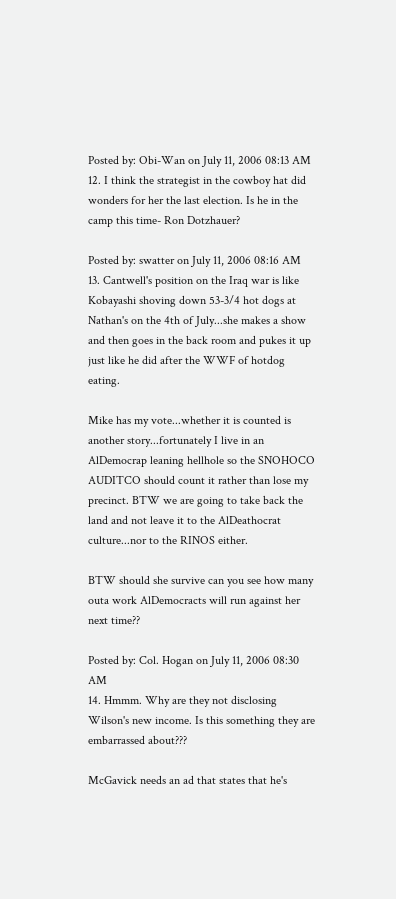Posted by: Obi-Wan on July 11, 2006 08:13 AM
12. I think the strategist in the cowboy hat did wonders for her the last election. Is he in the camp this time- Ron Dotzhauer?

Posted by: swatter on July 11, 2006 08:16 AM
13. Cantwell's position on the Iraq war is like Kobayashi shoving down 53-3/4 hot dogs at Nathan's on the 4th of July...she makes a show and then goes in the back room and pukes it up just like he did after the WWF of hotdog eating.

Mike has my vote...whether it is counted is another story...fortunately I live in an AlDemocrap leaning hellhole so the SNOHOCO AUDITCO should count it rather than lose my precinct. BTW we are going to take back the land and not leave it to the AlDeathocrat culture...nor to the RINOS either.

BTW should she survive can you see how many outa work AlDemocracts will run against her next time??

Posted by: Col. Hogan on July 11, 2006 08:30 AM
14. Hmmm. Why are they not disclosing Wilson's new income. Is this something they are embarrassed about???

McGavick needs an ad that states that he's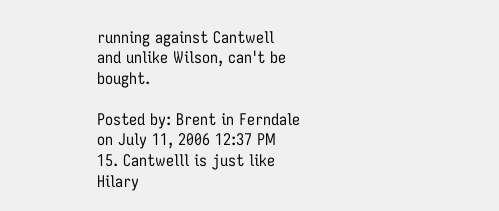running against Cantwell and unlike Wilson, can't be bought.

Posted by: Brent in Ferndale on July 11, 2006 12:37 PM
15. Cantwelll is just like Hilary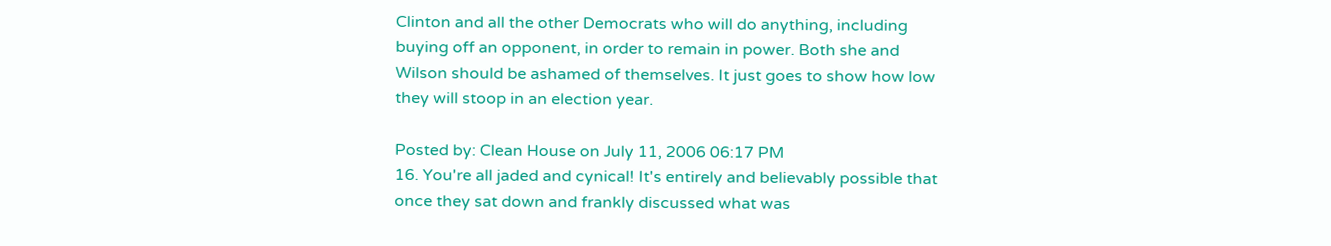Clinton and all the other Democrats who will do anything, including buying off an opponent, in order to remain in power. Both she and Wilson should be ashamed of themselves. It just goes to show how low they will stoop in an election year.

Posted by: Clean House on July 11, 2006 06:17 PM
16. You're all jaded and cynical! It's entirely and believably possible that once they sat down and frankly discussed what was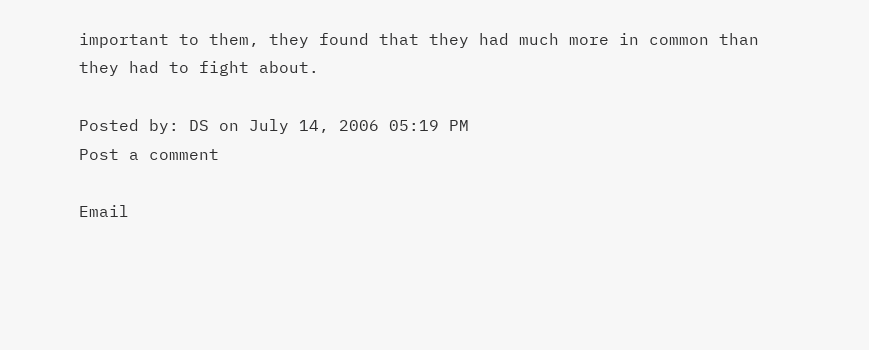important to them, they found that they had much more in common than they had to fight about.

Posted by: DS on July 14, 2006 05:19 PM
Post a comment

Email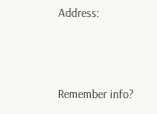Address:



Remember info?